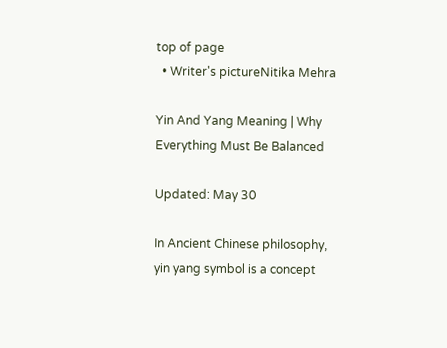top of page
  • Writer's pictureNitika Mehra

Yin And Yang Meaning | Why Everything Must Be Balanced

Updated: May 30

In Ancient Chinese philosophy, yin yang symbol is a concept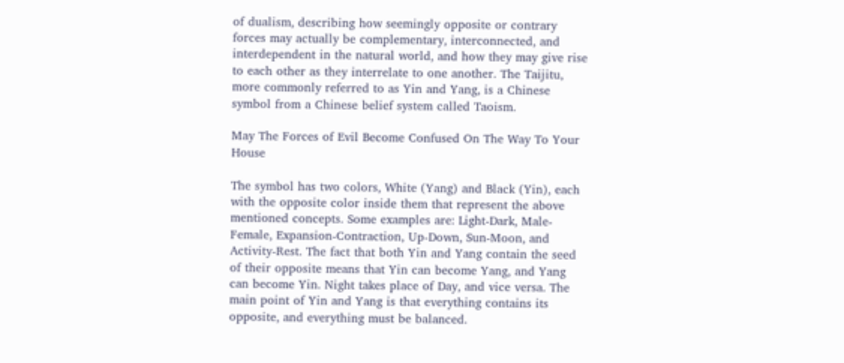of dualism, describing how seemingly opposite or contrary forces may actually be complementary, interconnected, and interdependent in the natural world, and how they may give rise to each other as they interrelate to one another. The Taijitu, more commonly referred to as Yin and Yang, is a Chinese symbol from a Chinese belief system called Taoism.

May The Forces of Evil Become Confused On The Way To Your House

The symbol has two colors, White (Yang) and Black (Yin), each with the opposite color inside them that represent the above mentioned concepts. Some examples are: Light-Dark, Male-Female, Expansion-Contraction, Up-Down, Sun-Moon, and Activity-Rest. The fact that both Yin and Yang contain the seed of their opposite means that Yin can become Yang, and Yang can become Yin. Night takes place of Day, and vice versa. The main point of Yin and Yang is that everything contains its opposite, and everything must be balanced.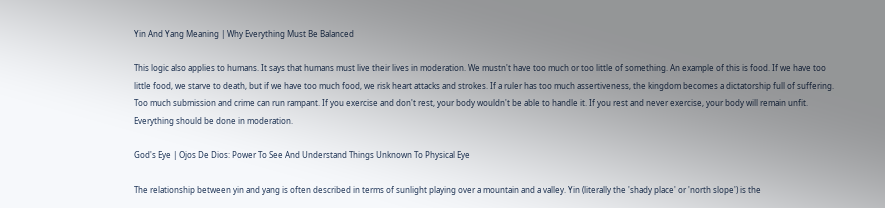Yin And Yang Meaning | Why Everything Must Be Balanced

This logic also applies to humans. It says that humans must live their lives in moderation. We mustn't have too much or too little of something. An example of this is food. If we have too little food, we starve to death, but if we have too much food, we risk heart attacks and strokes. If a ruler has too much assertiveness, the kingdom becomes a dictatorship full of suffering. Too much submission and crime can run rampant. If you exercise and don't rest, your body wouldn't be able to handle it. If you rest and never exercise, your body will remain unfit. Everything should be done in moderation.

God's Eye | Ojos De Dios: Power To See And Understand Things Unknown To Physical Eye

The relationship between yin and yang is often described in terms of sunlight playing over a mountain and a valley. Yin (literally the 'shady place' or 'north slope') is the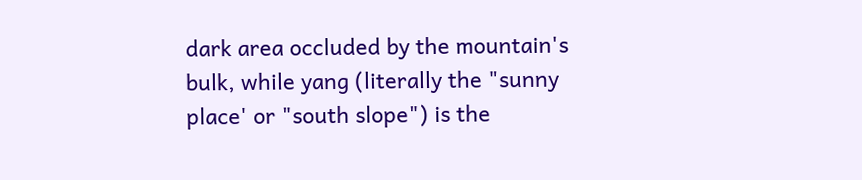dark area occluded by the mountain's bulk, while yang (literally the "sunny place' or "south slope") is the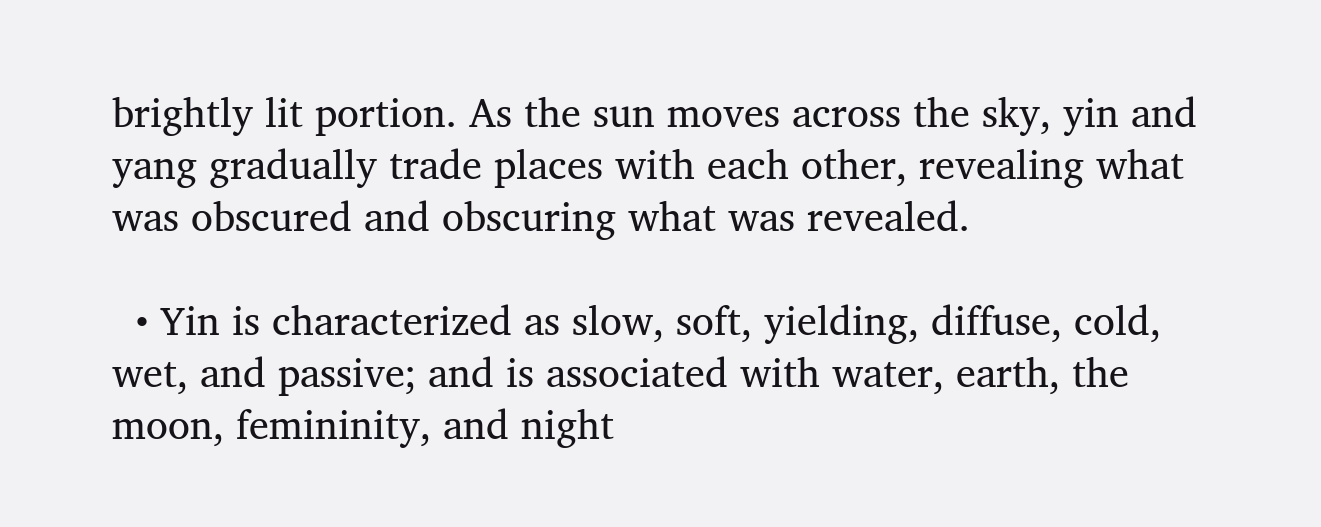brightly lit portion. As the sun moves across the sky, yin and yang gradually trade places with each other, revealing what was obscured and obscuring what was revealed.

  • Yin is characterized as slow, soft, yielding, diffuse, cold, wet, and passive; and is associated with water, earth, the moon, femininity, and night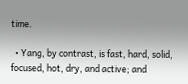time.

  • Yang, by contrast, is fast, hard, solid, focused, hot, dry, and active; and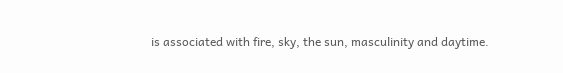is associated with fire, sky, the sun, masculinity and daytime.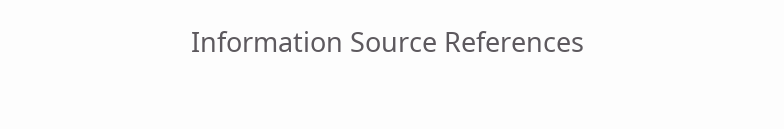Information Source References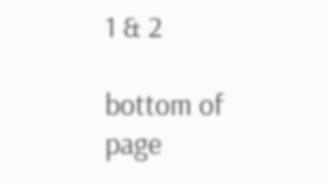1 & 2

bottom of page